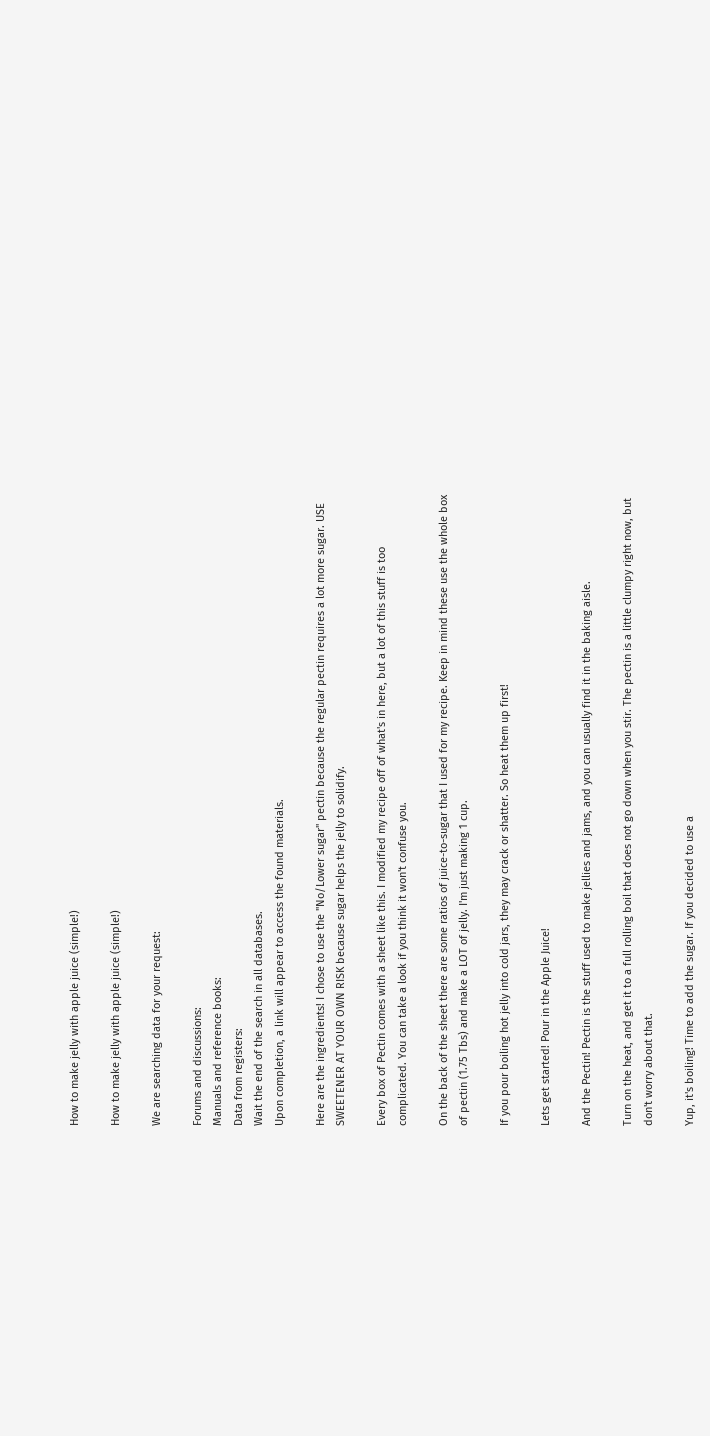How to make jelly with apple juice (simple!)

How to make jelly with apple juice (simple!)

We are searching data for your request:

Forums and discussions:
Manuals and reference books:
Data from registers:
Wait the end of the search in all databases.
Upon completion, a link will appear to access the found materials.

Here are the ingredients! I chose to use the "No/Lower sugar" pectin because the regular pectin requires a lot more sugar. USE SWEETENER AT YOUR OWN RISK because sugar helps the jelly to solidify.

Every box of Pectin comes with a sheet like this. I modified my recipe off of what's in here, but a lot of this stuff is too complicated. You can take a look if you think it won't confuse you.

On the back of the sheet there are some ratios of juice-to-sugar that I used for my recipe. Keep in mind these use the whole box of pectin (1.75 Tbs) and make a LOT of jelly. I'm just making 1 cup.

If you pour boiling hot jelly into cold jars, they may crack or shatter. So heat them up first!

Lets get started! Pour in the Apple Juice!

And the Pectin! Pectin is the stuff used to make jellies and jams, and you can usually find it in the baking aisle.

Turn on the heat, and get it to a full rolling boil that does not go down when you stir. The pectin is a little clumpy right now, but don't worry about that.

Yup, it's boiling! Time to add the sugar. If you decided to use a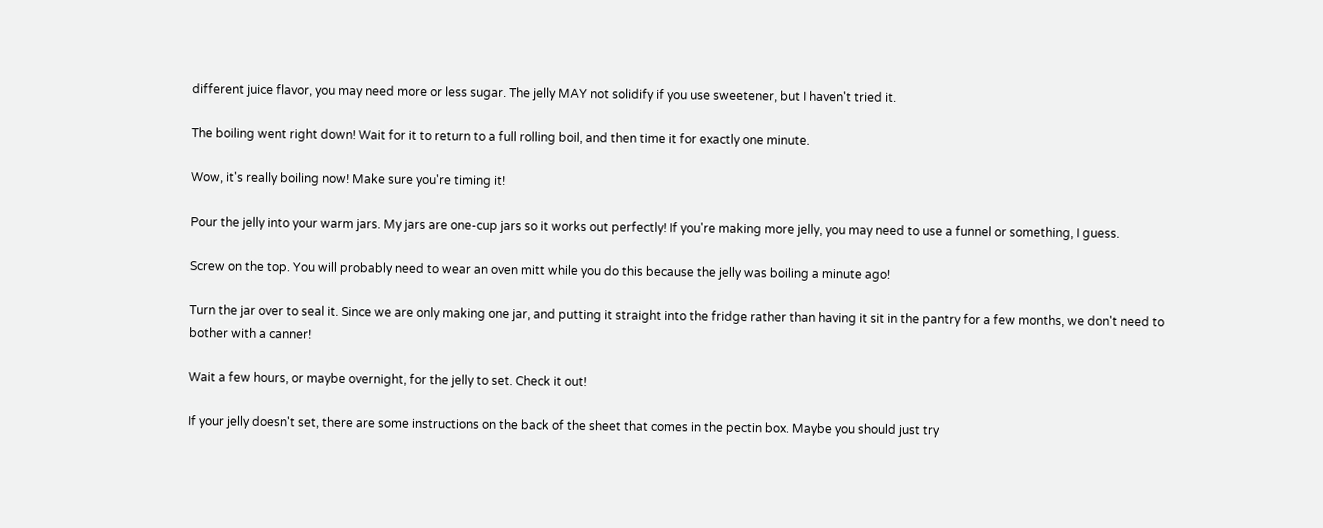different juice flavor, you may need more or less sugar. The jelly MAY not solidify if you use sweetener, but I haven't tried it.

The boiling went right down! Wait for it to return to a full rolling boil, and then time it for exactly one minute.

Wow, it's really boiling now! Make sure you're timing it!

Pour the jelly into your warm jars. My jars are one-cup jars so it works out perfectly! If you're making more jelly, you may need to use a funnel or something, I guess.

Screw on the top. You will probably need to wear an oven mitt while you do this because the jelly was boiling a minute ago!

Turn the jar over to seal it. Since we are only making one jar, and putting it straight into the fridge rather than having it sit in the pantry for a few months, we don't need to bother with a canner!

Wait a few hours, or maybe overnight, for the jelly to set. Check it out!

If your jelly doesn't set, there are some instructions on the back of the sheet that comes in the pectin box. Maybe you should just try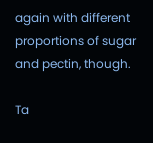again with different proportions of sugar and pectin, though.

Ta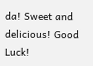da! Sweet and delicious! Good Luck!